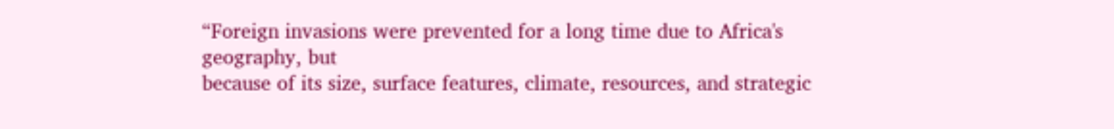“Foreign invasions were prevented for a long time due to Africa's geography, but
because of its size, surface features, climate, resources, and strategic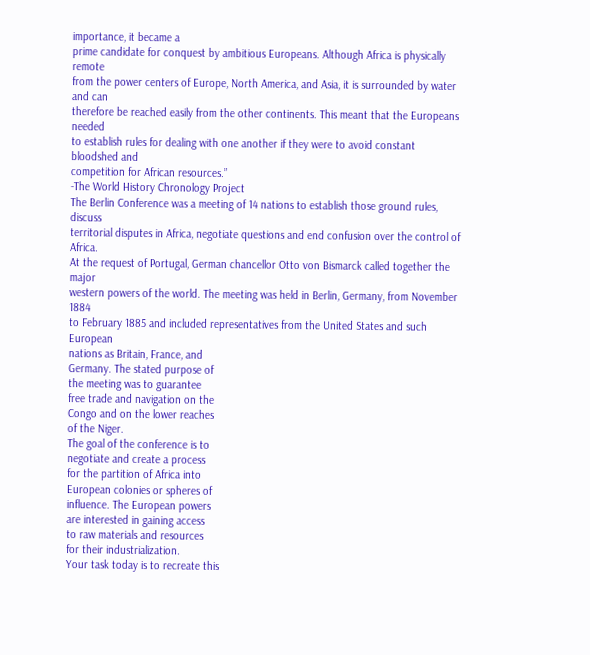importance, it became a
prime candidate for conquest by ambitious Europeans. Although Africa is physically remote
from the power centers of Europe, North America, and Asia, it is surrounded by water and can
therefore be reached easily from the other continents. This meant that the Europeans needed
to establish rules for dealing with one another if they were to avoid constant bloodshed and
competition for African resources.”
-The World History Chronology Project
The Berlin Conference was a meeting of 14 nations to establish those ground rules, discuss
territorial disputes in Africa, negotiate questions and end confusion over the control of Africa.
At the request of Portugal, German chancellor Otto von Bismarck called together the major
western powers of the world. The meeting was held in Berlin, Germany, from November 1884
to February 1885 and included representatives from the United States and such European
nations as Britain, France, and
Germany. The stated purpose of
the meeting was to guarantee
free trade and navigation on the
Congo and on the lower reaches
of the Niger.
The goal of the conference is to
negotiate and create a process
for the partition of Africa into
European colonies or spheres of
influence. The European powers
are interested in gaining access
to raw materials and resources
for their industrialization.
Your task today is to recreate this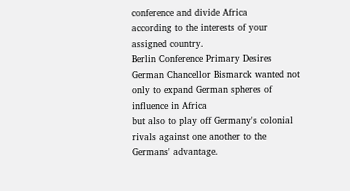conference and divide Africa
according to the interests of your
assigned country.
Berlin Conference Primary Desires
German Chancellor Bismarck wanted not only to expand German spheres of influence in Africa
but also to play off Germany's colonial rivals against one another to the Germans' advantage.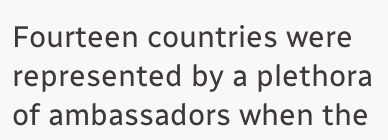Fourteen countries were represented by a plethora of ambassadors when the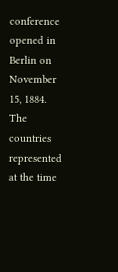conference
opened in Berlin on November 15, 1884. The countries represented at the time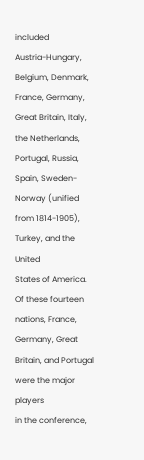included
Austria-Hungary, Belgium, Denmark, France, Germany, Great Britain, Italy, the Netherlands,
Portugal, Russia, Spain, Sweden-Norway (unified from 1814-1905), Turkey, and the United
States of America.
Of these fourteen nations, France, Germany, Great Britain, and Portugal were the major players
in the conference,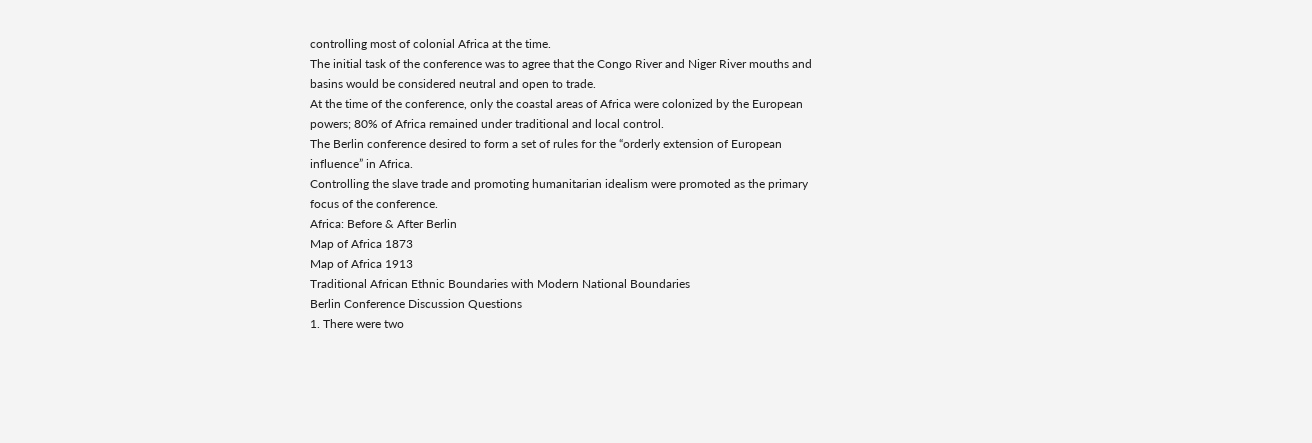controlling most of colonial Africa at the time.
The initial task of the conference was to agree that the Congo River and Niger River mouths and
basins would be considered neutral and open to trade.
At the time of the conference, only the coastal areas of Africa were colonized by the European
powers; 80% of Africa remained under traditional and local control.
The Berlin conference desired to form a set of rules for the “orderly extension of European
influence” in Africa.
Controlling the slave trade and promoting humanitarian idealism were promoted as the primary
focus of the conference.
Africa: Before & After Berlin
Map of Africa 1873
Map of Africa 1913
Traditional African Ethnic Boundaries with Modern National Boundaries
Berlin Conference Discussion Questions
1. There were two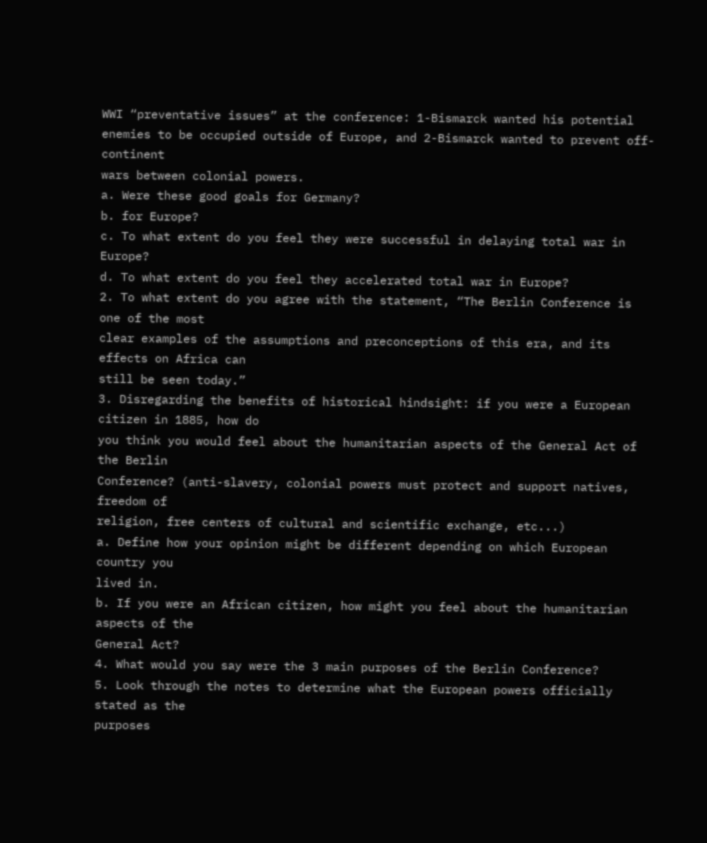WWI “preventative issues” at the conference: 1-Bismarck wanted his potential
enemies to be occupied outside of Europe, and 2-Bismarck wanted to prevent off-continent
wars between colonial powers.
a. Were these good goals for Germany?
b. for Europe?
c. To what extent do you feel they were successful in delaying total war in Europe?
d. To what extent do you feel they accelerated total war in Europe?
2. To what extent do you agree with the statement, “The Berlin Conference is one of the most
clear examples of the assumptions and preconceptions of this era, and its effects on Africa can
still be seen today.”
3. Disregarding the benefits of historical hindsight: if you were a European citizen in 1885, how do
you think you would feel about the humanitarian aspects of the General Act of the Berlin
Conference? (anti-slavery, colonial powers must protect and support natives, freedom of
religion, free centers of cultural and scientific exchange, etc...)
a. Define how your opinion might be different depending on which European country you
lived in.
b. If you were an African citizen, how might you feel about the humanitarian aspects of the
General Act?
4. What would you say were the 3 main purposes of the Berlin Conference?
5. Look through the notes to determine what the European powers officially stated as the
purposes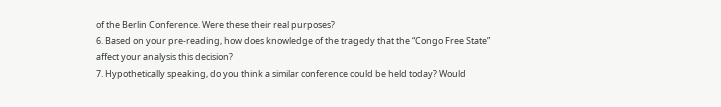of the Berlin Conference. Were these their real purposes?
6. Based on your pre-reading, how does knowledge of the tragedy that the “Congo Free State”
affect your analysis this decision?
7. Hypothetically speaking, do you think a similar conference could be held today? Would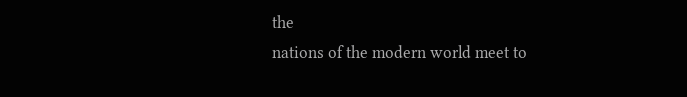the
nations of the modern world meet to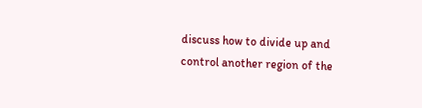discuss how to divide up and control another region of the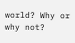world? Why or why not?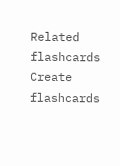Related flashcards
Create flashcards